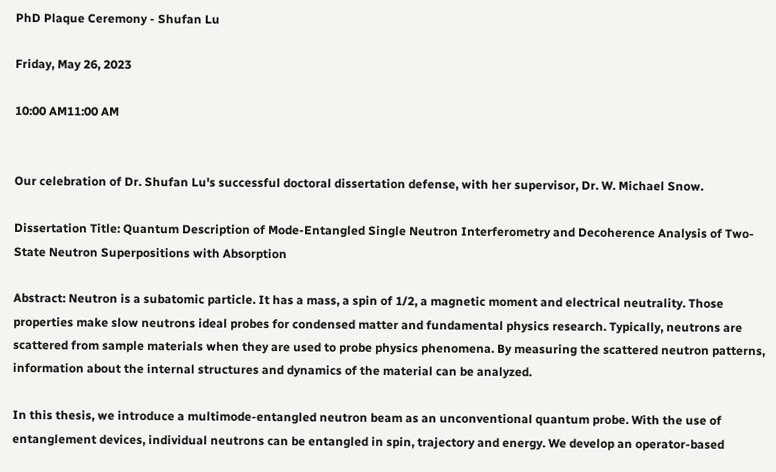PhD Plaque Ceremony - Shufan Lu

Friday, May 26, 2023

10:00 AM11:00 AM


Our celebration of Dr. Shufan Lu's successful doctoral dissertation defense, with her supervisor, Dr. W. Michael Snow.

Dissertation Title: Quantum Description of Mode-Entangled Single Neutron Interferometry and Decoherence Analysis of Two-State Neutron Superpositions with Absorption

Abstract: Neutron is a subatomic particle. It has a mass, a spin of 1/2, a magnetic moment and electrical neutrality. Those properties make slow neutrons ideal probes for condensed matter and fundamental physics research. Typically, neutrons are scattered from sample materials when they are used to probe physics phenomena. By measuring the scattered neutron patterns, information about the internal structures and dynamics of the material can be analyzed.

In this thesis, we introduce a multimode-entangled neutron beam as an unconventional quantum probe. With the use of entanglement devices, individual neutrons can be entangled in spin, trajectory and energy. We develop an operator-based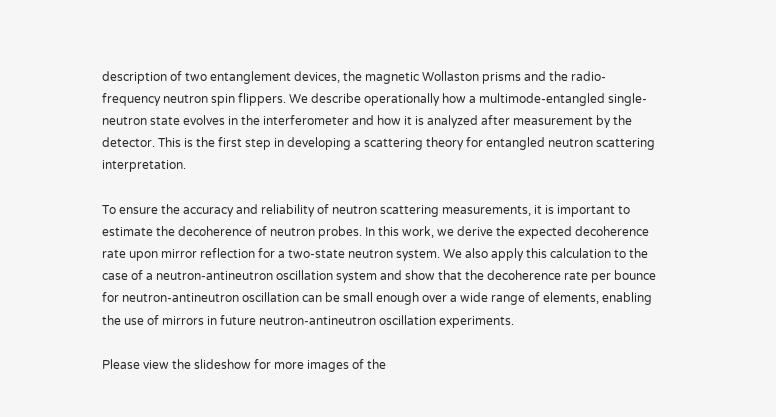description of two entanglement devices, the magnetic Wollaston prisms and the radio-frequency neutron spin flippers. We describe operationally how a multimode-entangled single-neutron state evolves in the interferometer and how it is analyzed after measurement by the detector. This is the first step in developing a scattering theory for entangled neutron scattering interpretation.

To ensure the accuracy and reliability of neutron scattering measurements, it is important to estimate the decoherence of neutron probes. In this work, we derive the expected decoherence rate upon mirror reflection for a two-state neutron system. We also apply this calculation to the case of a neutron-antineutron oscillation system and show that the decoherence rate per bounce for neutron-antineutron oscillation can be small enough over a wide range of elements, enabling the use of mirrors in future neutron-antineutron oscillation experiments.

Please view the slideshow for more images of the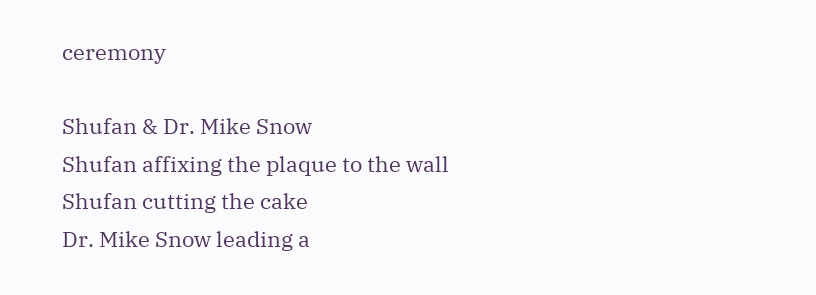ceremony

Shufan & Dr. Mike Snow
Shufan affixing the plaque to the wall
Shufan cutting the cake
Dr. Mike Snow leading a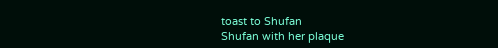toast to Shufan
Shufan with her plaque